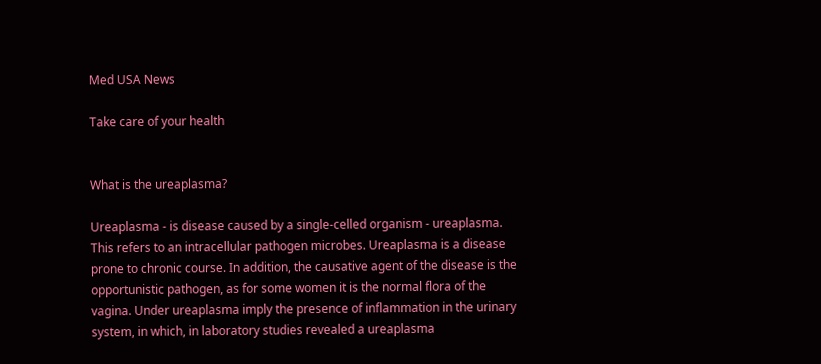Med USA News

Take care of your health


What is the ureaplasma?

Ureaplasma - is disease caused by a single-celled organism - ureaplasma. This refers to an intracellular pathogen microbes. Ureaplasma is a disease prone to chronic course. In addition, the causative agent of the disease is the opportunistic pathogen, as for some women it is the normal flora of the vagina. Under ureaplasma imply the presence of inflammation in the urinary system, in which, in laboratory studies revealed a ureaplasma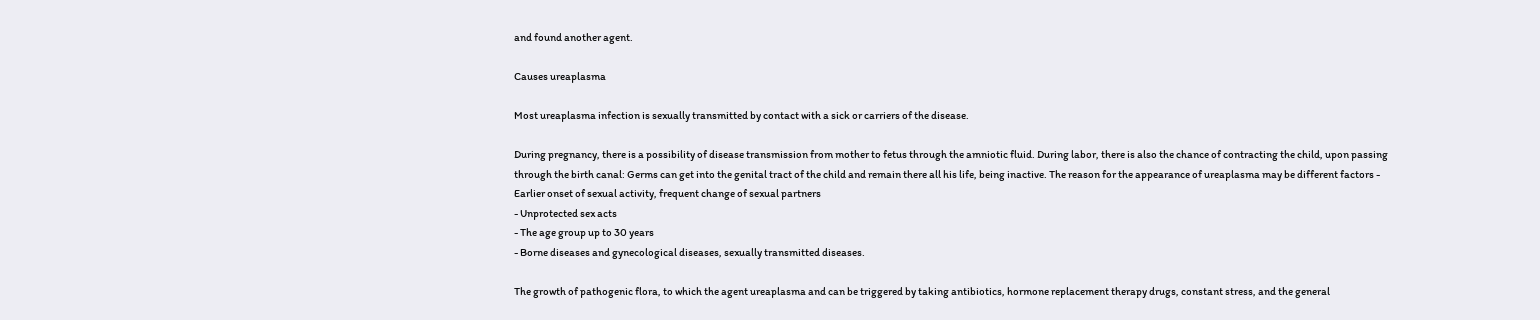and found another agent.

Causes ureaplasma

Most ureaplasma infection is sexually transmitted by contact with a sick or carriers of the disease.

During pregnancy, there is a possibility of disease transmission from mother to fetus through the amniotic fluid. During labor, there is also the chance of contracting the child, upon passing through the birth canal: Germs can get into the genital tract of the child and remain there all his life, being inactive. The reason for the appearance of ureaplasma may be different factors - Earlier onset of sexual activity, frequent change of sexual partners
- Unprotected sex acts
- The age group up to 30 years
- Borne diseases and gynecological diseases, sexually transmitted diseases.

The growth of pathogenic flora, to which the agent ureaplasma and can be triggered by taking antibiotics, hormone replacement therapy drugs, constant stress, and the general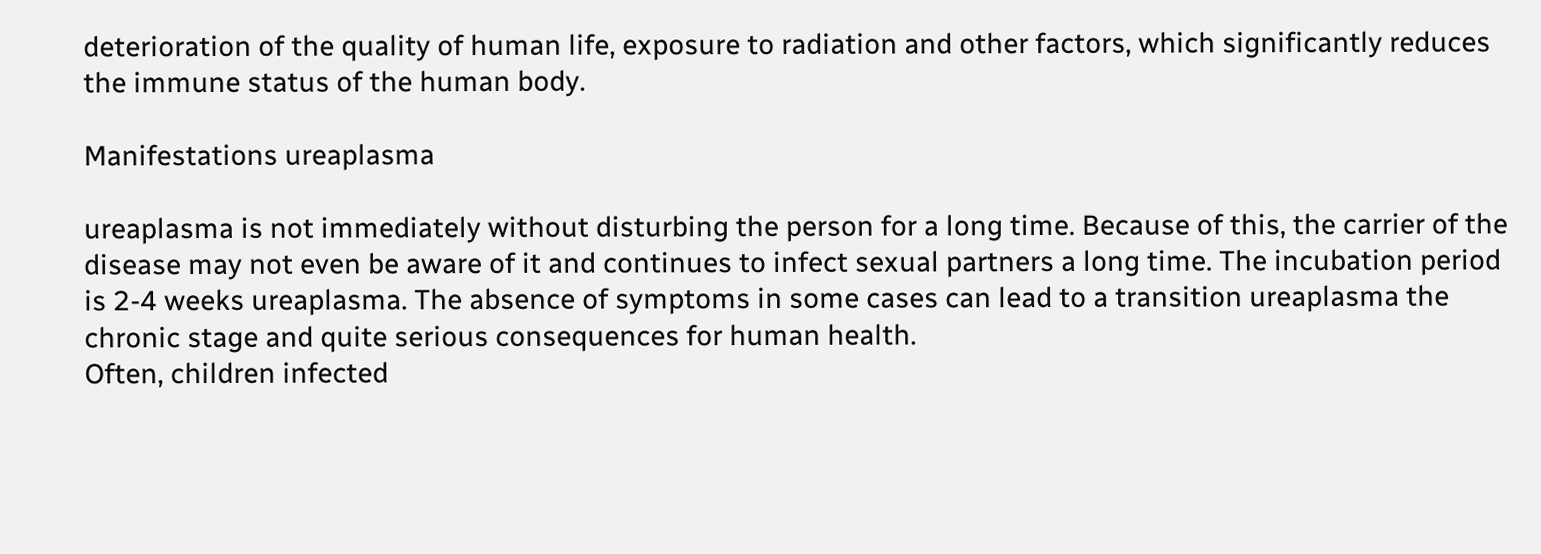deterioration of the quality of human life, exposure to radiation and other factors, which significantly reduces the immune status of the human body.

Manifestations ureaplasma

ureaplasma is not immediately without disturbing the person for a long time. Because of this, the carrier of the disease may not even be aware of it and continues to infect sexual partners a long time. The incubation period is 2-4 weeks ureaplasma. The absence of symptoms in some cases can lead to a transition ureaplasma the chronic stage and quite serious consequences for human health.
Often, children infected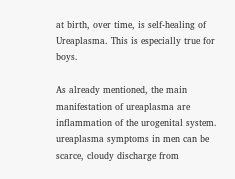at birth, over time, is self-healing of Ureaplasma. This is especially true for boys.

As already mentioned, the main manifestation of ureaplasma are inflammation of the urogenital system. ureaplasma symptoms in men can be scarce, cloudy discharge from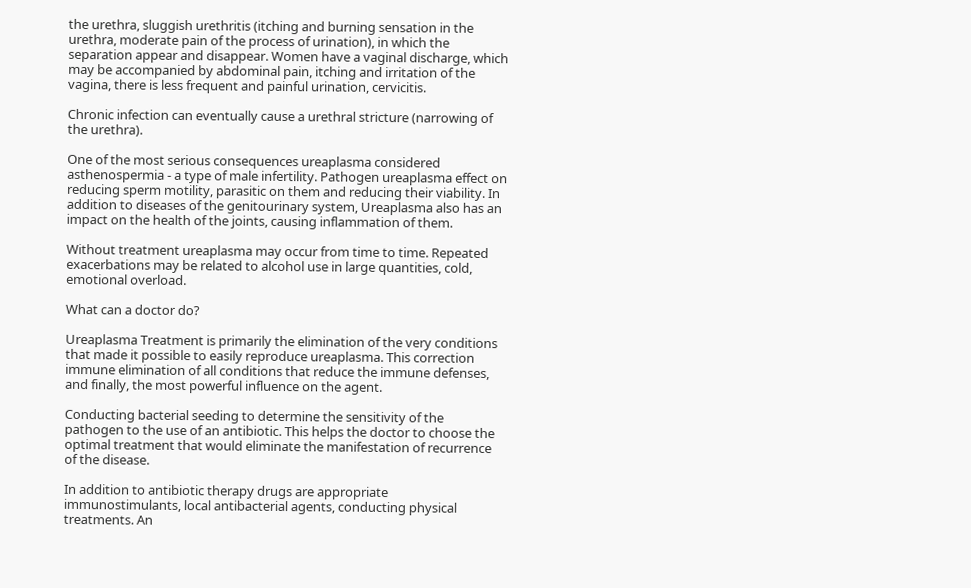the urethra, sluggish urethritis (itching and burning sensation in the urethra, moderate pain of the process of urination), in which the separation appear and disappear. Women have a vaginal discharge, which may be accompanied by abdominal pain, itching and irritation of the vagina, there is less frequent and painful urination, cervicitis.

Chronic infection can eventually cause a urethral stricture (narrowing of the urethra).

One of the most serious consequences ureaplasma considered asthenospermia - a type of male infertility. Pathogen ureaplasma effect on reducing sperm motility, parasitic on them and reducing their viability. In addition to diseases of the genitourinary system, Ureaplasma also has an impact on the health of the joints, causing inflammation of them.

Without treatment ureaplasma may occur from time to time. Repeated exacerbations may be related to alcohol use in large quantities, cold, emotional overload.

What can a doctor do?

Ureaplasma Treatment is primarily the elimination of the very conditions that made it possible to easily reproduce ureaplasma. This correction immune elimination of all conditions that reduce the immune defenses, and finally, the most powerful influence on the agent.

Conducting bacterial seeding to determine the sensitivity of the pathogen to the use of an antibiotic. This helps the doctor to choose the optimal treatment that would eliminate the manifestation of recurrence of the disease.

In addition to antibiotic therapy drugs are appropriate immunostimulants, local antibacterial agents, conducting physical treatments. An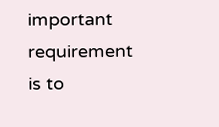important requirement is to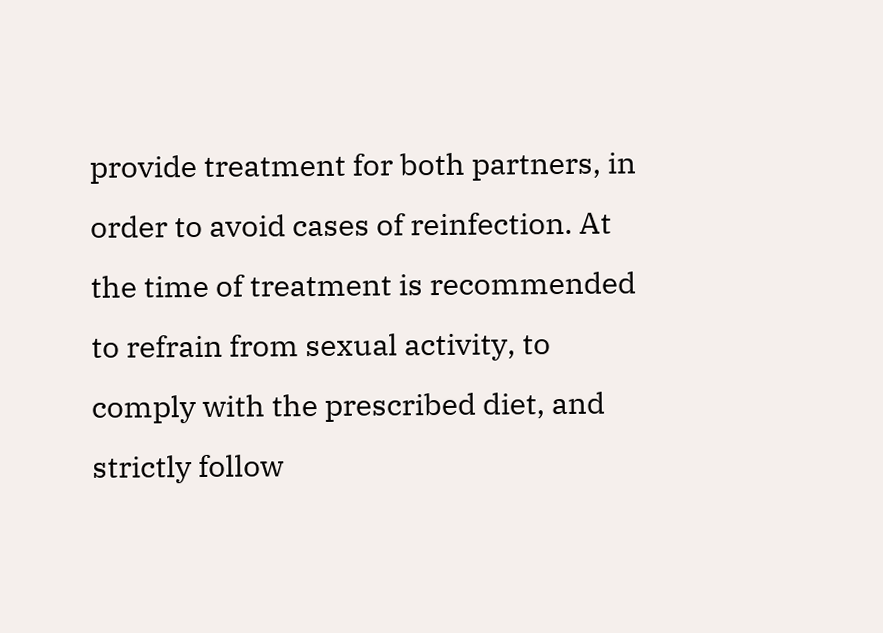provide treatment for both partners, in order to avoid cases of reinfection. At the time of treatment is recommended to refrain from sexual activity, to comply with the prescribed diet, and strictly follow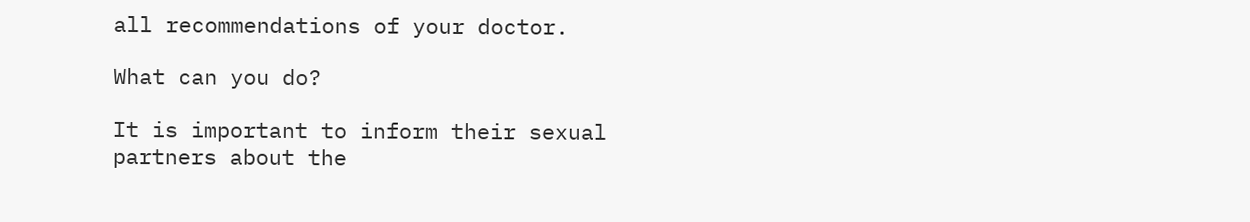all recommendations of your doctor.

What can you do?

It is important to inform their sexual partners about the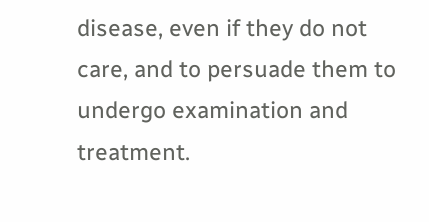disease, even if they do not care, and to persuade them to undergo examination and treatment.